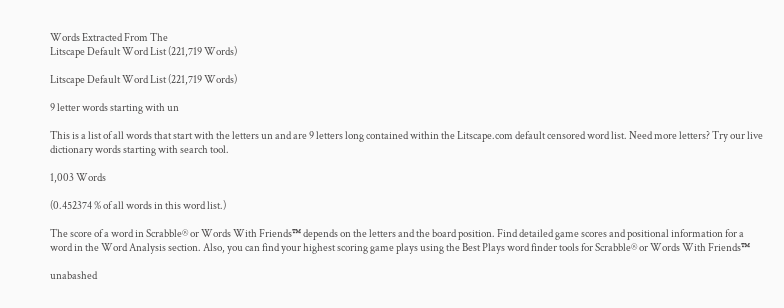Words Extracted From The
Litscape Default Word List (221,719 Words)

Litscape Default Word List (221,719 Words)

9 letter words starting with un

This is a list of all words that start with the letters un and are 9 letters long contained within the Litscape.com default censored word list. Need more letters? Try our live dictionary words starting with search tool.

1,003 Words

(0.452374 % of all words in this word list.)

The score of a word in Scrabble® or Words With Friends™ depends on the letters and the board position. Find detailed game scores and positional information for a word in the Word Analysis section. Also, you can find your highest scoring game plays using the Best Plays word finder tools for Scrabble® or Words With Friends™

unabashed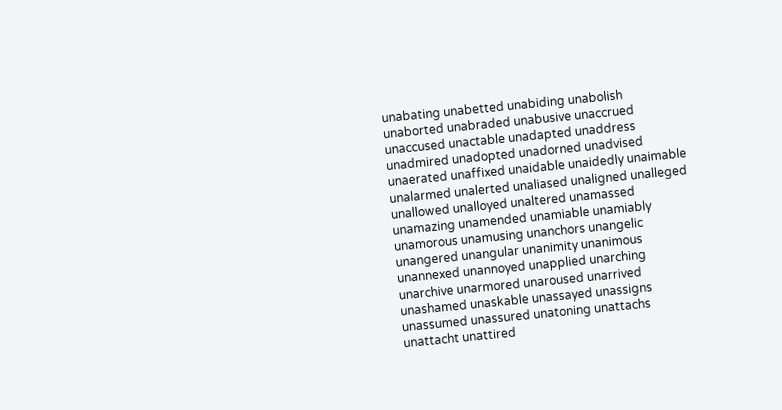unabating unabetted unabiding unabolish unaborted unabraded unabusive unaccrued unaccused unactable unadapted unaddress unadmired unadopted unadorned unadvised unaerated unaffixed unaidable unaidedly unaimable unalarmed unalerted unaliased unaligned unalleged unallowed unalloyed unaltered unamassed unamazing unamended unamiable unamiably unamorous unamusing unanchors unangelic unangered unangular unanimity unanimous unannexed unannoyed unapplied unarching unarchive unarmored unaroused unarrived unashamed unaskable unassayed unassigns unassumed unassured unatoning unattachs unattacht unattired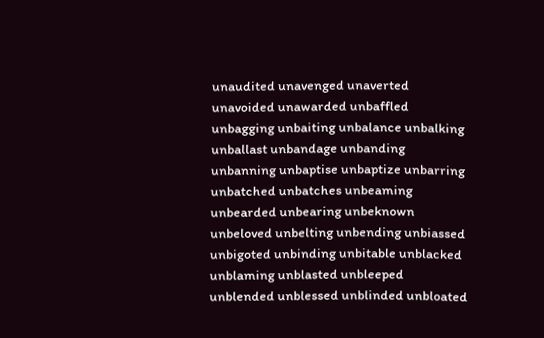unaudited unavenged unaverted unavoided unawarded unbaffled unbagging unbaiting unbalance unbalking unballast unbandage unbanding unbanning unbaptise unbaptize unbarring unbatched unbatches unbeaming unbearded unbearing unbeknown unbeloved unbelting unbending unbiassed unbigoted unbinding unbitable unblacked unblaming unblasted unbleeped unblended unblessed unblinded unbloated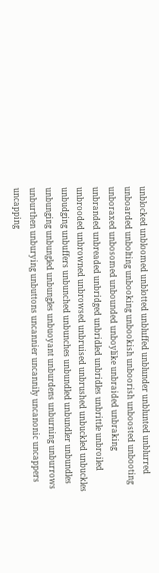unblocked unbloomed unblotted unbluffed unblunder unblunted unblurred unboarded unbolting unbooking unbookish unboorish unboosted unbooting unboraxed unbosomed unbounded unboylike unbraided unbraking unbranded unbreaded unbridged unbridled unbridles unbrittle unbroiled unbrooded unbrowned unbrowsed unbruised unbrushed unbuckled unbuckles unbudging unbuffers unbunched unbunches unbundled unbundler unbundles unbunging unbungled unbungles unbuoyant unburdens unburning unburrows unburthen unburying unbuttons uncannier uncannily uncanonic uncappers uncapping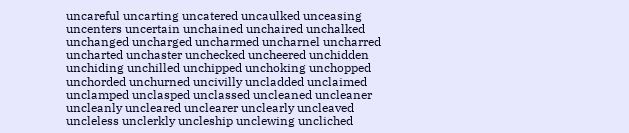uncareful uncarting uncatered uncaulked unceasing uncenters uncertain unchained unchaired unchalked unchanged uncharged uncharmed uncharnel uncharred uncharted unchaster unchecked uncheered unchidden unchiding unchilled unchipped unchoking unchopped unchorded unchurned uncivilly uncladded unclaimed unclamped unclasped unclassed uncleaned uncleaner uncleanly uncleared unclearer unclearly uncleaved uncleless unclerkly uncleship unclewing uncliched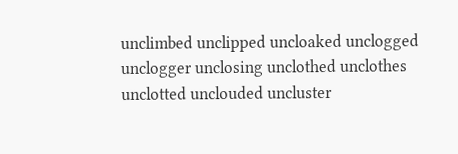unclimbed unclipped uncloaked unclogged unclogger unclosing unclothed unclothes unclotted unclouded uncluster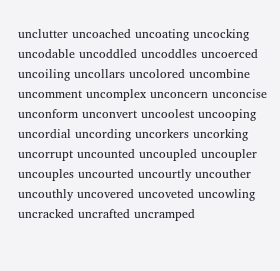unclutter uncoached uncoating uncocking uncodable uncoddled uncoddles uncoerced uncoiling uncollars uncolored uncombine uncomment uncomplex unconcern unconcise unconform unconvert uncoolest uncooping uncordial uncording uncorkers uncorking uncorrupt uncounted uncoupled uncoupler uncouples uncourted uncourtly uncouther uncouthly uncovered uncoveted uncowling uncracked uncrafted uncramped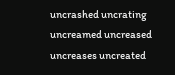uncrashed uncrating uncreamed uncreased uncreases uncreated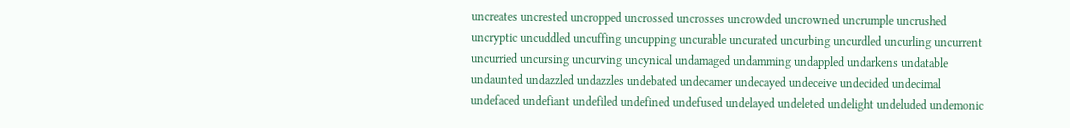uncreates uncrested uncropped uncrossed uncrosses uncrowded uncrowned uncrumple uncrushed uncryptic uncuddled uncuffing uncupping uncurable uncurated uncurbing uncurdled uncurling uncurrent uncurried uncursing uncurving uncynical undamaged undamming undappled undarkens undatable undaunted undazzled undazzles undebated undecamer undecayed undeceive undecided undecimal undefaced undefiant undefiled undefined undefused undelayed undeleted undelight undeluded undemonic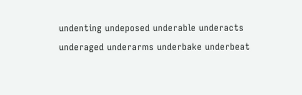undenting undeposed underable underacts underaged underarms underbake underbeat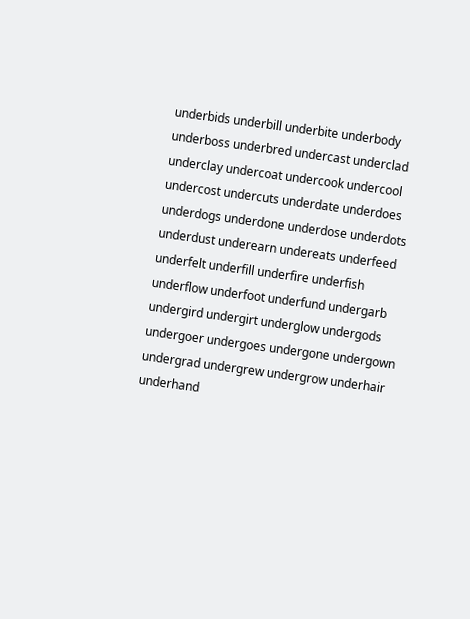underbids underbill underbite underbody underboss underbred undercast underclad underclay undercoat undercook undercool undercost undercuts underdate underdoes underdogs underdone underdose underdots underdust underearn undereats underfeed underfelt underfill underfire underfish underflow underfoot underfund undergarb undergird undergirt underglow undergods undergoer undergoes undergone undergown undergrad undergrew undergrow underhair underhand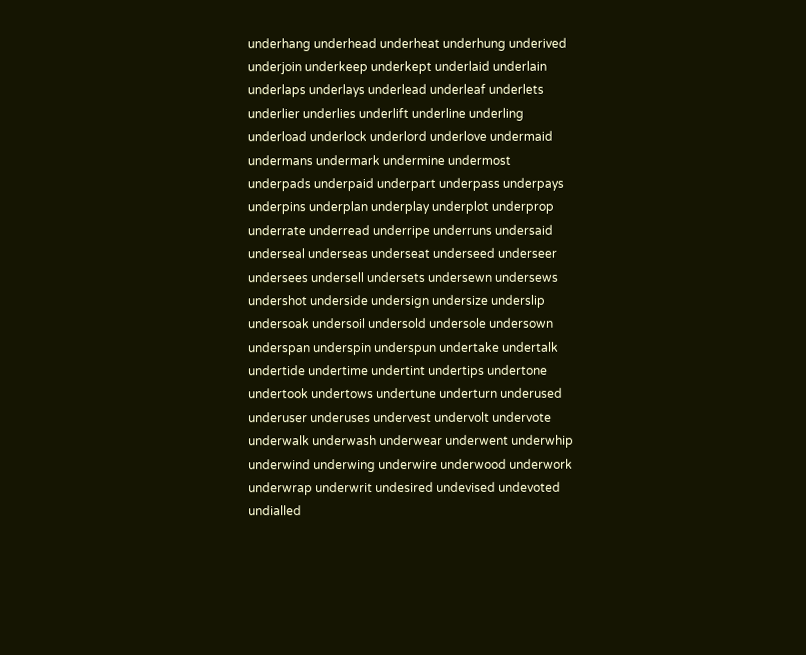underhang underhead underheat underhung underived underjoin underkeep underkept underlaid underlain underlaps underlays underlead underleaf underlets underlier underlies underlift underline underling underload underlock underlord underlove undermaid undermans undermark undermine undermost underpads underpaid underpart underpass underpays underpins underplan underplay underplot underprop underrate underread underripe underruns undersaid underseal underseas underseat underseed underseer undersees undersell undersets undersewn undersews undershot underside undersign undersize underslip undersoak undersoil undersold undersole undersown underspan underspin underspun undertake undertalk undertide undertime undertint undertips undertone undertook undertows undertune underturn underused underuser underuses undervest undervolt undervote underwalk underwash underwear underwent underwhip underwind underwing underwire underwood underwork underwrap underwrit undesired undevised undevoted undialled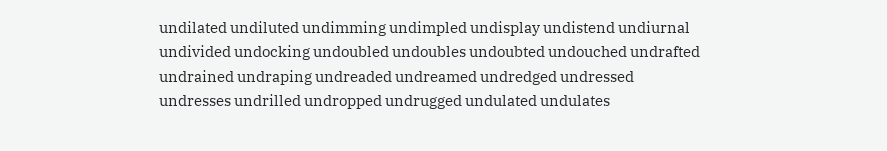undilated undiluted undimming undimpled undisplay undistend undiurnal undivided undocking undoubled undoubles undoubted undouched undrafted undrained undraping undreaded undreamed undredged undressed undresses undrilled undropped undrugged undulated undulates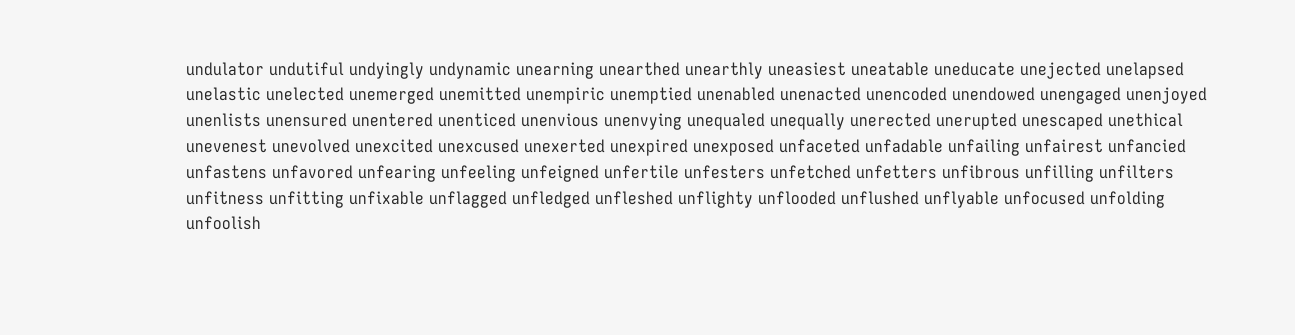undulator undutiful undyingly undynamic unearning unearthed unearthly uneasiest uneatable uneducate unejected unelapsed unelastic unelected unemerged unemitted unempiric unemptied unenabled unenacted unencoded unendowed unengaged unenjoyed unenlists unensured unentered unenticed unenvious unenvying unequaled unequally unerected unerupted unescaped unethical unevenest unevolved unexcited unexcused unexerted unexpired unexposed unfaceted unfadable unfailing unfairest unfancied unfastens unfavored unfearing unfeeling unfeigned unfertile unfesters unfetched unfetters unfibrous unfilling unfilters unfitness unfitting unfixable unflagged unfledged unfleshed unflighty unflooded unflushed unflyable unfocused unfolding unfoolish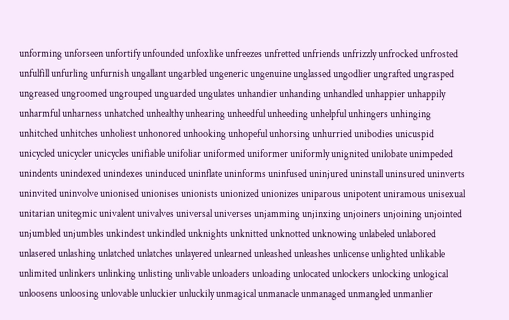unforming unforseen unfortify unfounded unfoxlike unfreezes unfretted unfriends unfrizzly unfrocked unfrosted unfulfill unfurling unfurnish ungallant ungarbled ungeneric ungenuine unglassed ungodlier ungrafted ungrasped ungreased ungroomed ungrouped unguarded ungulates unhandier unhanding unhandled unhappier unhappily unharmful unharness unhatched unhealthy unhearing unheedful unheeding unhelpful unhingers unhinging unhitched unhitches unholiest unhonored unhooking unhopeful unhorsing unhurried unibodies unicuspid unicycled unicycler unicycles unifiable unifoliar uniformed uniformer uniformly unignited unilobate unimpeded unindents unindexed unindexes uninduced uninflate uninforms uninfused uninjured uninstall uninsured uninverts uninvited uninvolve unionised unionises unionists unionized unionizes uniparous unipotent uniramous unisexual unitarian unitegmic univalent univalves universal universes unjamming unjinxing unjoiners unjoining unjointed unjumbled unjumbles unkindest unkindled unknights unknitted unknotted unknowing unlabeled unlabored unlasered unlashing unlatched unlatches unlayered unlearned unleashed unleashes unlicense unlighted unlikable unlimited unlinkers unlinking unlisting unlivable unloaders unloading unlocated unlockers unlocking unlogical unloosens unloosing unlovable unluckier unluckily unmagical unmanacle unmanaged unmangled unmanlier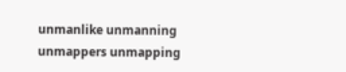unmanlike unmanning unmappers unmapping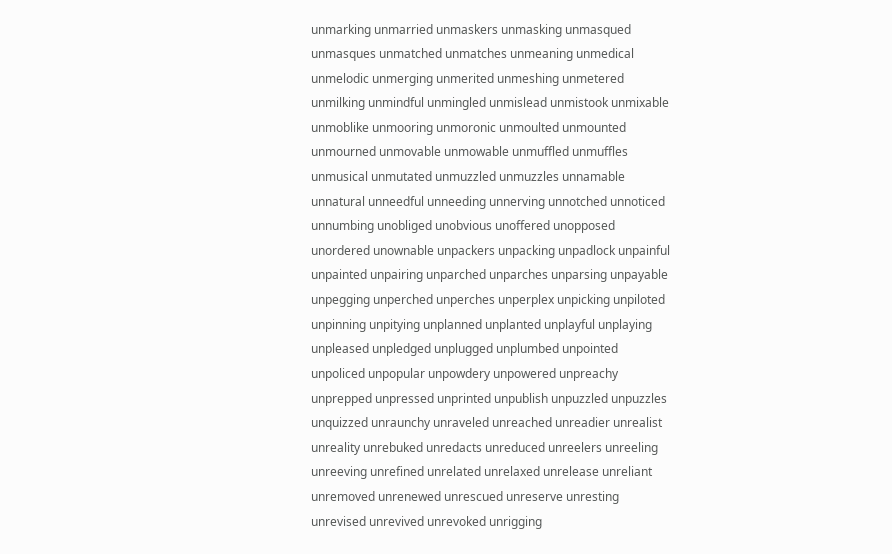unmarking unmarried unmaskers unmasking unmasqued unmasques unmatched unmatches unmeaning unmedical unmelodic unmerging unmerited unmeshing unmetered unmilking unmindful unmingled unmislead unmistook unmixable unmoblike unmooring unmoronic unmoulted unmounted unmourned unmovable unmowable unmuffled unmuffles unmusical unmutated unmuzzled unmuzzles unnamable unnatural unneedful unneeding unnerving unnotched unnoticed unnumbing unobliged unobvious unoffered unopposed unordered unownable unpackers unpacking unpadlock unpainful unpainted unpairing unparched unparches unparsing unpayable unpegging unperched unperches unperplex unpicking unpiloted unpinning unpitying unplanned unplanted unplayful unplaying unpleased unpledged unplugged unplumbed unpointed unpoliced unpopular unpowdery unpowered unpreachy unprepped unpressed unprinted unpublish unpuzzled unpuzzles unquizzed unraunchy unraveled unreached unreadier unrealist unreality unrebuked unredacts unreduced unreelers unreeling unreeving unrefined unrelated unrelaxed unrelease unreliant unremoved unrenewed unrescued unreserve unresting unrevised unrevived unrevoked unrigging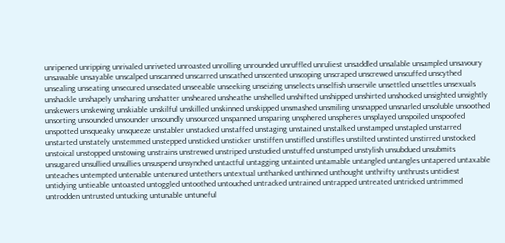unripened unripping unrivaled unriveted unroasted unrolling unrounded unruffled unruliest unsaddled unsalable unsampled unsavoury unsawable unsayable unscalped unscanned unscarred unscathed unscented unscoping unscraped unscrewed unscuffed unscythed unsealing unseating unsecured unsedated unseeable unseeking unseizing unselects unselfish unservile unsettled unsettles unsexuals unshackle unshapely unsharing unshatter unsheared unsheathe unshelled unshifted unshipped unshirted unshocked unsighted unsightly unskewers unskewing unskiable unskilful unskilled unskinned unskipped unsmashed unsmiling unsnapped unsnarled unsoluble unsoothed unsorting unsounded unsounder unsoundly unsourced unspanned unsparing unsphered unspheres unsplayed unspoiled unspoofed unspotted unsqueaky unsqueeze unstabler unstacked unstaffed unstaging unstained unstalked unstamped unstapled unstarred unstarted unstately unstemmed unstepped unsticked unsticker unstiffen unstifled unstifles unstilted unstinted unstirred unstocked unstoical unstopped unstowing unstrains unstrewed unstriped unstudied unstuffed unstumped unstylish unsubdued unsubmits unsugared unsullied unsullies unsuspend unsynched untactful untagging untainted untamable untangled untangles untapered untaxable unteaches untempted untenable untenured untethers untextual unthanked unthinned unthought unthrifty unthrusts untidiest untidying untieable untoasted untoggled untoothed untouched untracked untrained untrapped untreated untricked untrimmed untrodden untrusted untucking untunable untuneful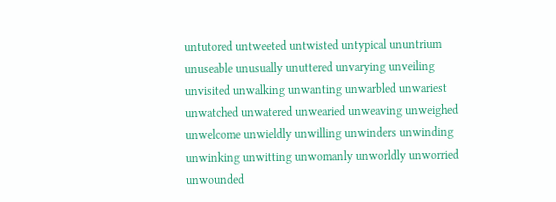untutored untweeted untwisted untypical ununtrium unuseable unusually unuttered unvarying unveiling unvisited unwalking unwanting unwarbled unwariest unwatched unwatered unwearied unweaving unweighed unwelcome unwieldly unwilling unwinders unwinding unwinking unwitting unwomanly unworldly unworried unwounded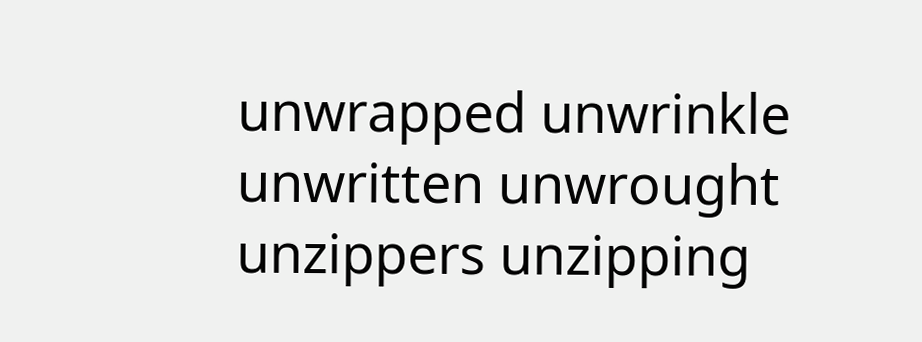unwrapped unwrinkle unwritten unwrought unzippers unzipping